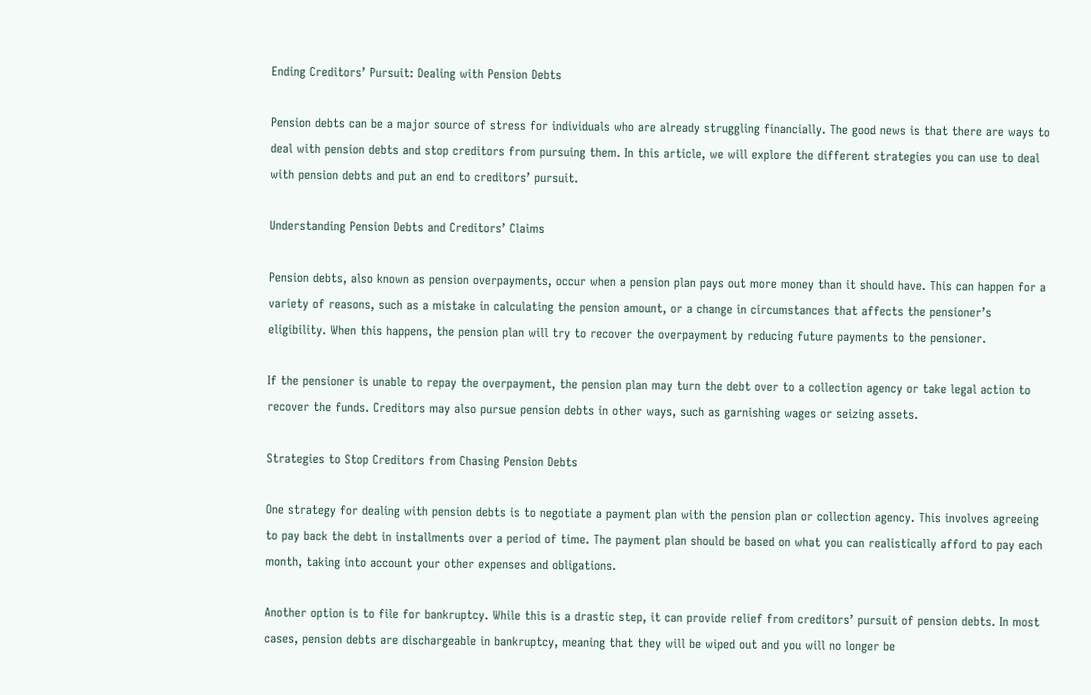Ending Creditors’ Pursuit: Dealing with Pension Debts

Pension debts can be a major source of stress for individuals who are already struggling financially. The good news is that there are ways to deal with pension debts and stop creditors from pursuing them. In this article, we will explore the different strategies you can use to deal with pension debts and put an end to creditors’ pursuit.

Understanding Pension Debts and Creditors’ Claims

Pension debts, also known as pension overpayments, occur when a pension plan pays out more money than it should have. This can happen for a variety of reasons, such as a mistake in calculating the pension amount, or a change in circumstances that affects the pensioner’s eligibility. When this happens, the pension plan will try to recover the overpayment by reducing future payments to the pensioner.

If the pensioner is unable to repay the overpayment, the pension plan may turn the debt over to a collection agency or take legal action to recover the funds. Creditors may also pursue pension debts in other ways, such as garnishing wages or seizing assets.

Strategies to Stop Creditors from Chasing Pension Debts

One strategy for dealing with pension debts is to negotiate a payment plan with the pension plan or collection agency. This involves agreeing to pay back the debt in installments over a period of time. The payment plan should be based on what you can realistically afford to pay each month, taking into account your other expenses and obligations.

Another option is to file for bankruptcy. While this is a drastic step, it can provide relief from creditors’ pursuit of pension debts. In most cases, pension debts are dischargeable in bankruptcy, meaning that they will be wiped out and you will no longer be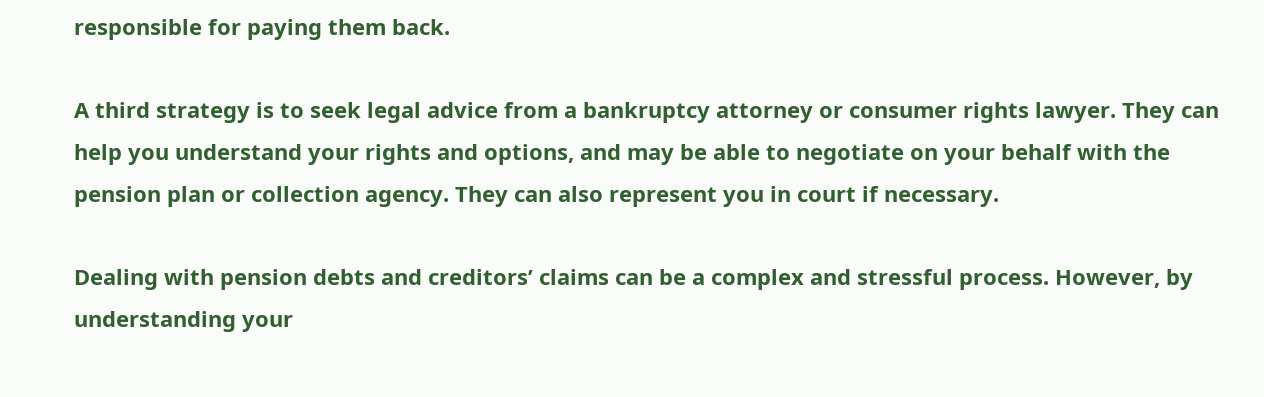responsible for paying them back.

A third strategy is to seek legal advice from a bankruptcy attorney or consumer rights lawyer. They can help you understand your rights and options, and may be able to negotiate on your behalf with the pension plan or collection agency. They can also represent you in court if necessary.

Dealing with pension debts and creditors’ claims can be a complex and stressful process. However, by understanding your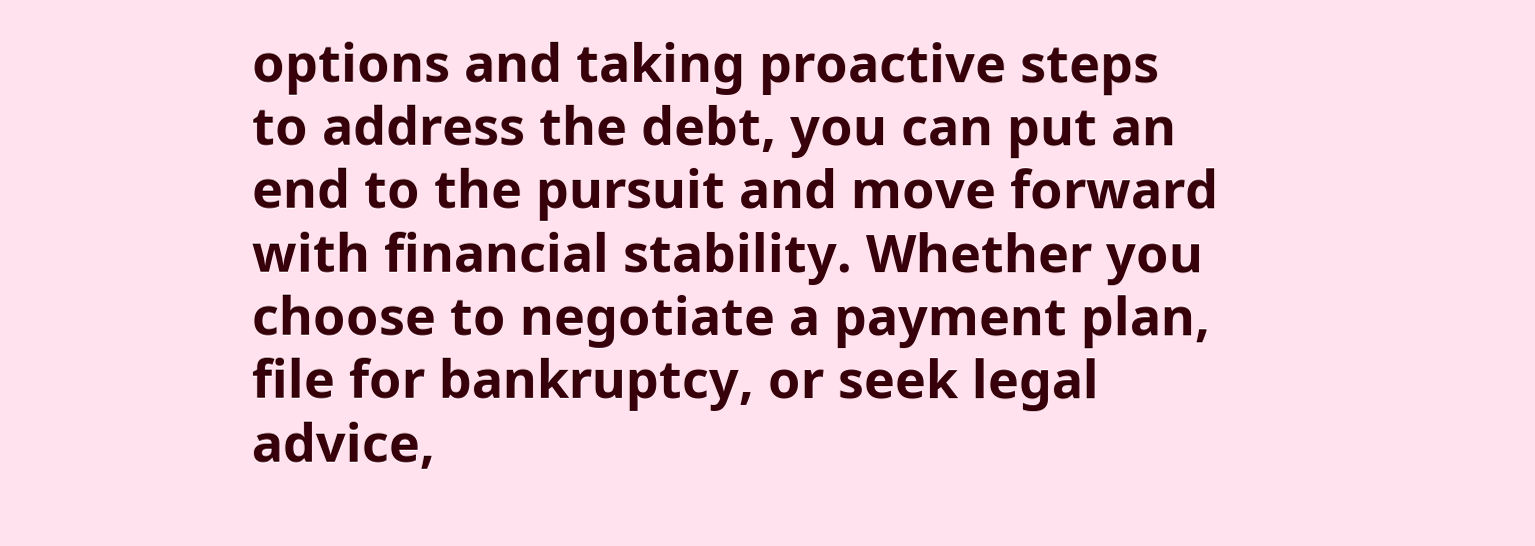options and taking proactive steps to address the debt, you can put an end to the pursuit and move forward with financial stability. Whether you choose to negotiate a payment plan, file for bankruptcy, or seek legal advice,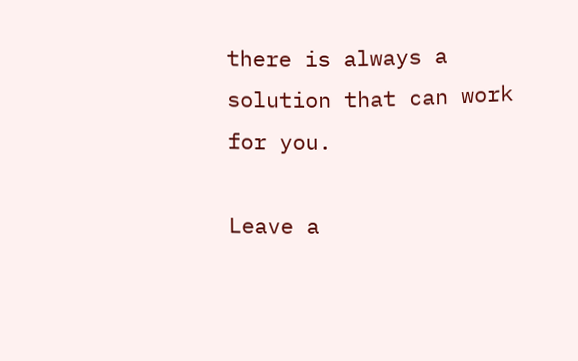there is always a solution that can work for you.

Leave a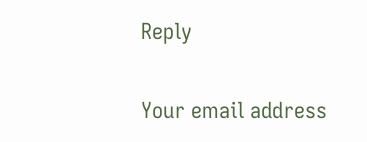Reply

Your email address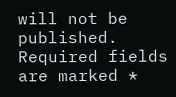will not be published. Required fields are marked *